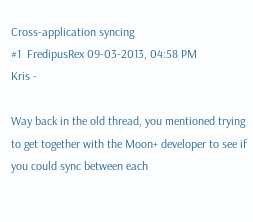Cross-application syncing
#1  FredipusRex 09-03-2013, 04:58 PM
Kris -

Way back in the old thread, you mentioned trying to get together with the Moon+ developer to see if you could sync between each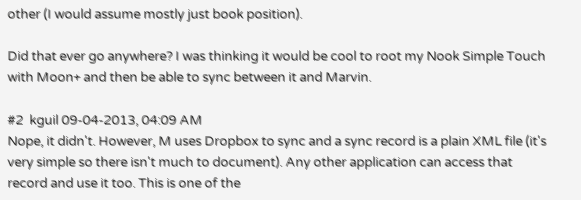other (I would assume mostly just book position).

Did that ever go anywhere? I was thinking it would be cool to root my Nook Simple Touch with Moon+ and then be able to sync between it and Marvin.

#2  kguil 09-04-2013, 04:09 AM
Nope, it didn't. However, M uses Dropbox to sync and a sync record is a plain XML file (it's very simple so there isn't much to document). Any other application can access that record and use it too. This is one of the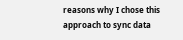reasons why I chose this approach to sync data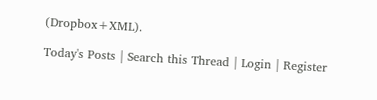(Dropbox+XML).

Today's Posts | Search this Thread | Login | Register